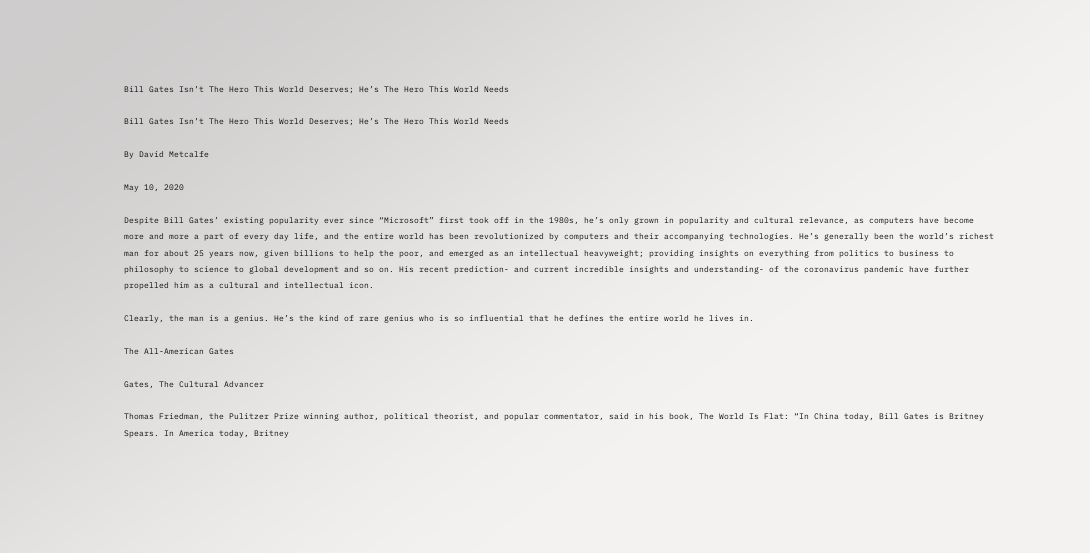Bill Gates Isn’t The Hero This World Deserves; He’s The Hero This World Needs

Bill Gates Isn’t The Hero This World Deserves; He’s The Hero This World Needs

By David Metcalfe

May 10, 2020

Despite Bill Gates’ existing popularity ever since “Microsoft” first took off in the 1980s, he’s only grown in popularity and cultural relevance, as computers have become more and more a part of every day life, and the entire world has been revolutionized by computers and their accompanying technologies. He’s generally been the world’s richest man for about 25 years now, given billions to help the poor, and emerged as an intellectual heavyweight; providing insights on everything from politics to business to philosophy to science to global development and so on. His recent prediction- and current incredible insights and understanding- of the coronavirus pandemic have further propelled him as a cultural and intellectual icon.

Clearly, the man is a genius. He’s the kind of rare genius who is so influential that he defines the entire world he lives in.

The All-American Gates

Gates, The Cultural Advancer

Thomas Friedman, the Pulitzer Prize winning author, political theorist, and popular commentator, said in his book, The World Is Flat: “In China today, Bill Gates is Britney Spears. In America today, Britney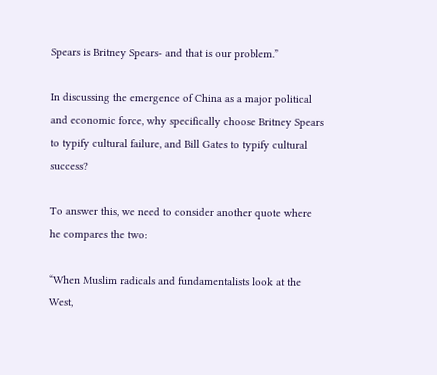Spears is Britney Spears- and that is our problem.”

In discussing the emergence of China as a major political and economic force, why specifically choose Britney Spears to typify cultural failure, and Bill Gates to typify cultural success?

To answer this, we need to consider another quote where he compares the two:

“When Muslim radicals and fundamentalists look at the West,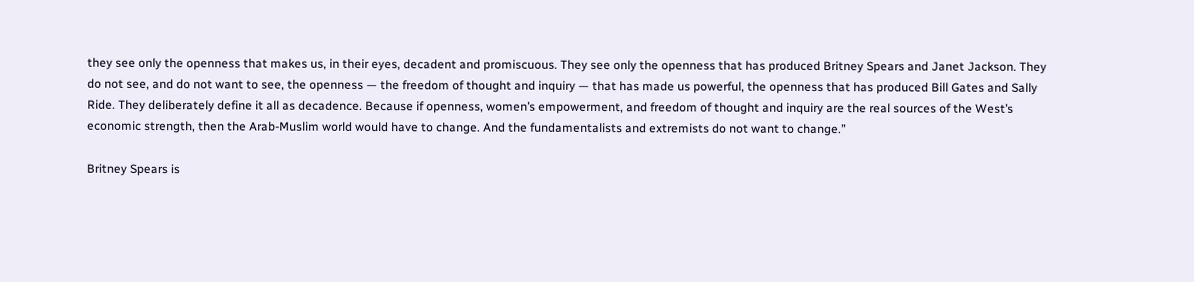they see only the openness that makes us, in their eyes, decadent and promiscuous. They see only the openness that has produced Britney Spears and Janet Jackson. They do not see, and do not want to see, the openness — the freedom of thought and inquiry — that has made us powerful, the openness that has produced Bill Gates and Sally Ride. They deliberately define it all as decadence. Because if openness, women’s empowerment, and freedom of thought and inquiry are the real sources of the West’s economic strength, then the Arab-Muslim world would have to change. And the fundamentalists and extremists do not want to change.”

Britney Spears is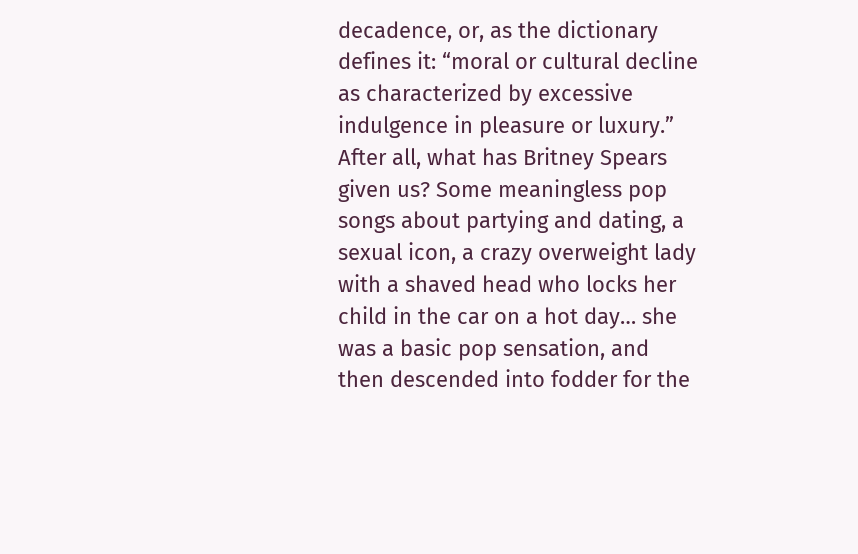decadence, or, as the dictionary defines it: “moral or cultural decline as characterized by excessive indulgence in pleasure or luxury.” After all, what has Britney Spears given us? Some meaningless pop songs about partying and dating, a sexual icon, a crazy overweight lady with a shaved head who locks her child in the car on a hot day… she was a basic pop sensation, and then descended into fodder for the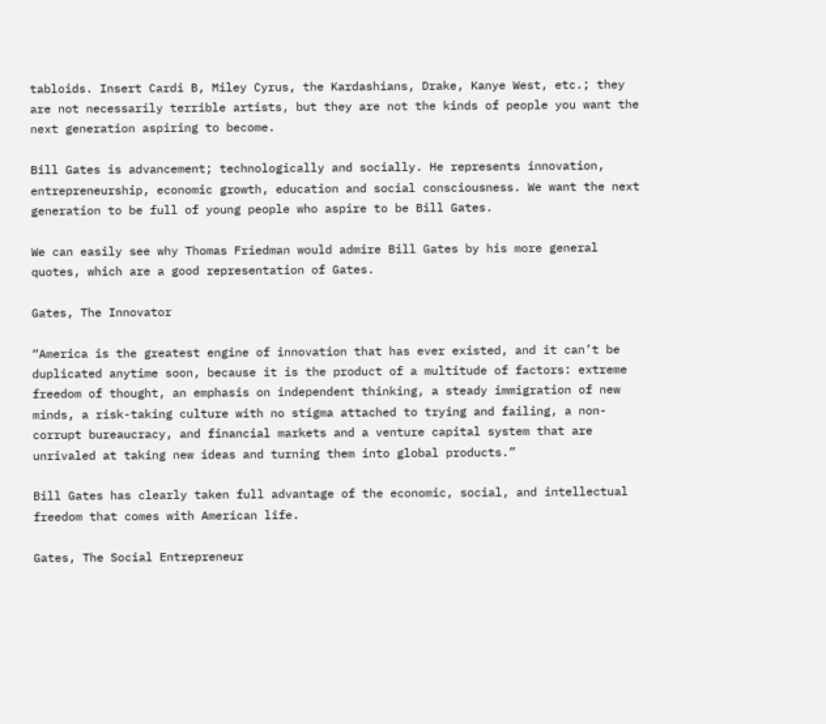tabloids. Insert Cardi B, Miley Cyrus, the Kardashians, Drake, Kanye West, etc.; they are not necessarily terrible artists, but they are not the kinds of people you want the next generation aspiring to become.

Bill Gates is advancement; technologically and socially. He represents innovation, entrepreneurship, economic growth, education and social consciousness. We want the next generation to be full of young people who aspire to be Bill Gates.

We can easily see why Thomas Friedman would admire Bill Gates by his more general quotes, which are a good representation of Gates.

Gates, The Innovator

“America is the greatest engine of innovation that has ever existed, and it can’t be duplicated anytime soon, because it is the product of a multitude of factors: extreme freedom of thought, an emphasis on independent thinking, a steady immigration of new minds, a risk-taking culture with no stigma attached to trying and failing, a non-corrupt bureaucracy, and financial markets and a venture capital system that are unrivaled at taking new ideas and turning them into global products.”

Bill Gates has clearly taken full advantage of the economic, social, and intellectual freedom that comes with American life.

Gates, The Social Entrepreneur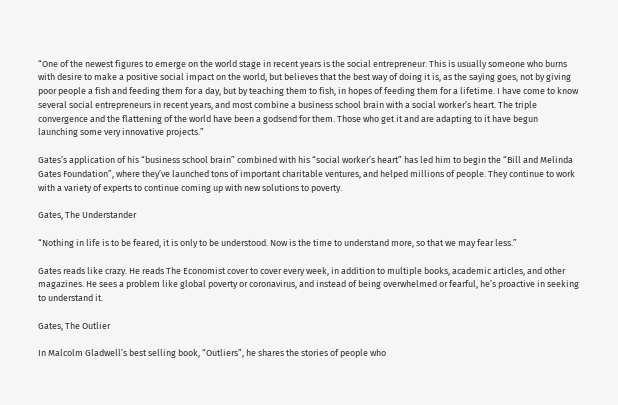“One of the newest figures to emerge on the world stage in recent years is the social entrepreneur. This is usually someone who burns with desire to make a positive social impact on the world, but believes that the best way of doing it is, as the saying goes, not by giving poor people a fish and feeding them for a day, but by teaching them to fish, in hopes of feeding them for a lifetime. I have come to know several social entrepreneurs in recent years, and most combine a business school brain with a social worker’s heart. The triple convergence and the flattening of the world have been a godsend for them. Those who get it and are adapting to it have begun launching some very innovative projects.”

Gates’s application of his “business school brain” combined with his “social worker’s heart” has led him to begin the “Bill and Melinda Gates Foundation”, where they’ve launched tons of important charitable ventures, and helped millions of people. They continue to work with a variety of experts to continue coming up with new solutions to poverty.

Gates, The Understander

“Nothing in life is to be feared, it is only to be understood. Now is the time to understand more, so that we may fear less.”

Gates reads like crazy. He reads The Economist cover to cover every week, in addition to multiple books, academic articles, and other magazines. He sees a problem like global poverty or coronavirus, and instead of being overwhelmed or fearful, he’s proactive in seeking to understand it.

Gates, The Outlier

In Malcolm Gladwell’s best selling book, “Outliers”, he shares the stories of people who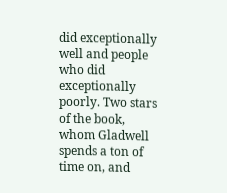did exceptionally well and people who did exceptionally poorly. Two stars of the book, whom Gladwell spends a ton of time on, and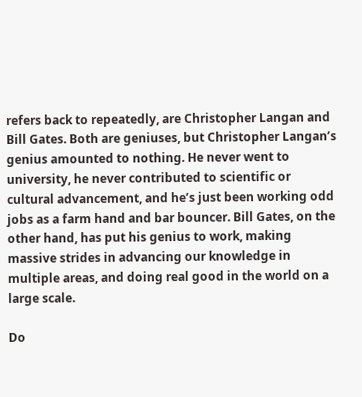refers back to repeatedly, are Christopher Langan and Bill Gates. Both are geniuses, but Christopher Langan’s genius amounted to nothing. He never went to university, he never contributed to scientific or cultural advancement, and he’s just been working odd jobs as a farm hand and bar bouncer. Bill Gates, on the other hand, has put his genius to work, making massive strides in advancing our knowledge in multiple areas, and doing real good in the world on a large scale.

Do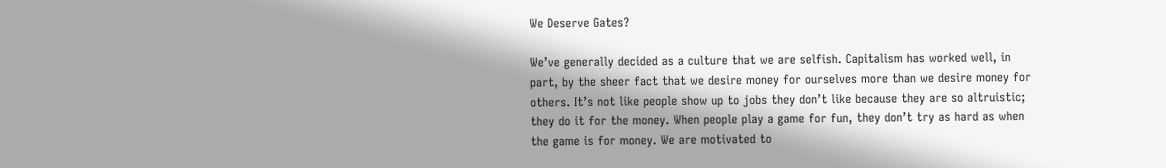We Deserve Gates?

We’ve generally decided as a culture that we are selfish. Capitalism has worked well, in part, by the sheer fact that we desire money for ourselves more than we desire money for others. It’s not like people show up to jobs they don’t like because they are so altruistic; they do it for the money. When people play a game for fun, they don’t try as hard as when the game is for money. We are motivated to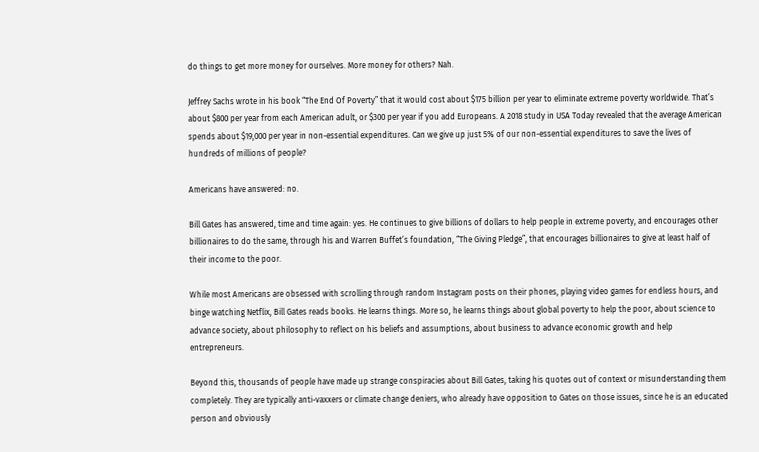do things to get more money for ourselves. More money for others? Nah.

Jeffrey Sachs wrote in his book “The End Of Poverty” that it would cost about $175 billion per year to eliminate extreme poverty worldwide. That’s about $800 per year from each American adult, or $300 per year if you add Europeans. A 2018 study in USA Today revealed that the average American spends about $19,000 per year in non-essential expenditures. Can we give up just 5% of our non-essential expenditures to save the lives of hundreds of millions of people?

Americans have answered: no.

Bill Gates has answered, time and time again: yes. He continues to give billions of dollars to help people in extreme poverty, and encourages other billionaires to do the same, through his and Warren Buffet’s foundation, “The Giving Pledge”, that encourages billionaires to give at least half of their income to the poor.

While most Americans are obsessed with scrolling through random Instagram posts on their phones, playing video games for endless hours, and binge watching Netflix, Bill Gates reads books. He learns things. More so, he learns things about global poverty to help the poor, about science to advance society, about philosophy to reflect on his beliefs and assumptions, about business to advance economic growth and help entrepreneurs.

Beyond this, thousands of people have made up strange conspiracies about Bill Gates, taking his quotes out of context or misunderstanding them completely. They are typically anti-vaxxers or climate change deniers, who already have opposition to Gates on those issues, since he is an educated person and obviously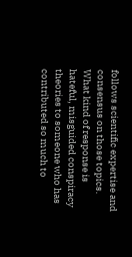follows scientific expertise and consensus on those topics. What kind of response is hateful, misguided conspiracy theories to someone who has contributed so much to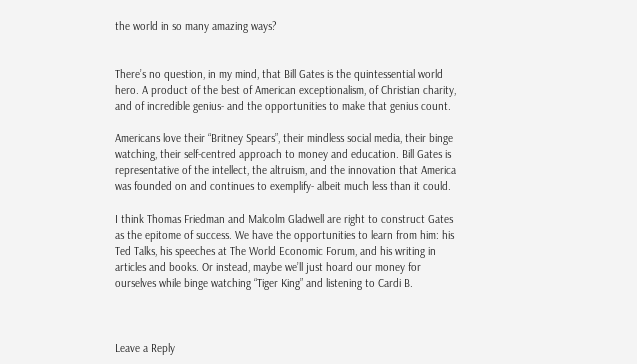the world in so many amazing ways?


There’s no question, in my mind, that Bill Gates is the quintessential world hero. A product of the best of American exceptionalism, of Christian charity, and of incredible genius- and the opportunities to make that genius count.

Americans love their “Britney Spears”, their mindless social media, their binge watching, their self-centred approach to money and education. Bill Gates is representative of the intellect, the altruism, and the innovation that America was founded on and continues to exemplify- albeit much less than it could.

I think Thomas Friedman and Malcolm Gladwell are right to construct Gates as the epitome of success. We have the opportunities to learn from him: his Ted Talks, his speeches at The World Economic Forum, and his writing in articles and books. Or instead, maybe we’ll just hoard our money for ourselves while binge watching “Tiger King” and listening to Cardi B.



Leave a Reply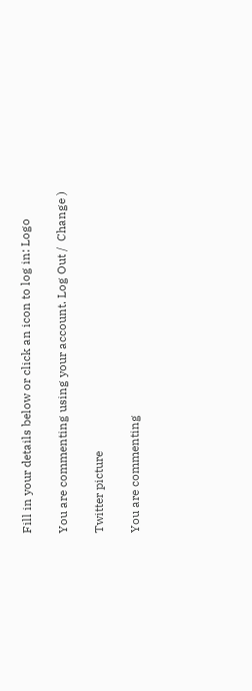Fill in your details below or click an icon to log in: Logo

You are commenting using your account. Log Out /  Change )

Twitter picture

You are commenting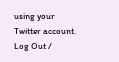using your Twitter account. Log Out /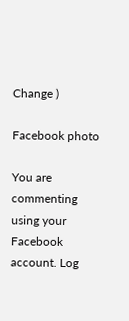Change )

Facebook photo

You are commenting using your Facebook account. Log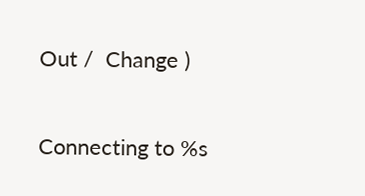Out /  Change )

Connecting to %s